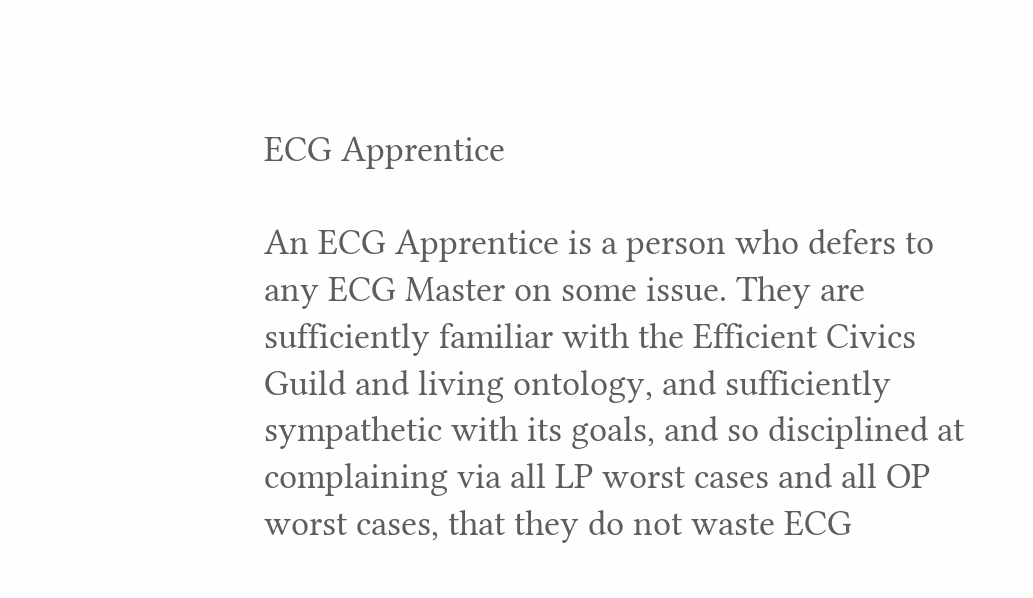ECG Apprentice

An ECG Apprentice is a person who defers to any ECG Master on some issue. They are sufficiently familiar with the Efficient Civics Guild and living ontology, and sufficiently sympathetic with its goals, and so disciplined at complaining via all LP worst cases and all OP worst cases, that they do not waste ECG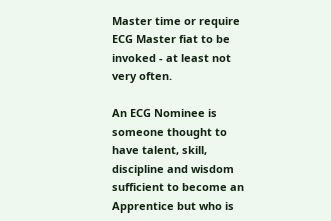Master time or require ECG Master fiat to be invoked - at least not very often.

An ECG Nominee is someone thought to have talent, skill, discipline and wisdom sufficient to become an Apprentice but who is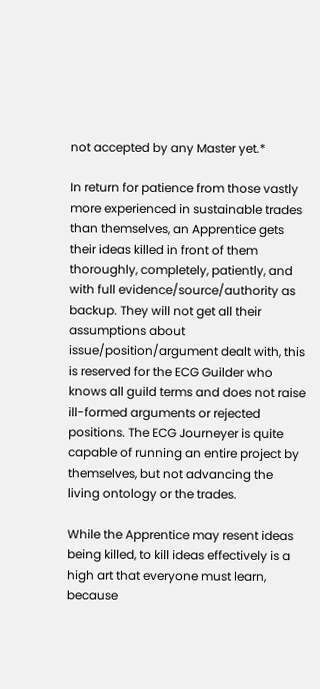not accepted by any Master yet.*

In return for patience from those vastly more experienced in sustainable trades than themselves, an Apprentice gets their ideas killed in front of them thoroughly, completely, patiently, and with full evidence/source/authority as backup. They will not get all their assumptions about issue/position/argument dealt with, this is reserved for the ECG Guilder who knows all guild terms and does not raise ill-formed arguments or rejected positions. The ECG Journeyer is quite capable of running an entire project by themselves, but not advancing the living ontology or the trades.

While the Apprentice may resent ideas being killed, to kill ideas effectively is a high art that everyone must learn, because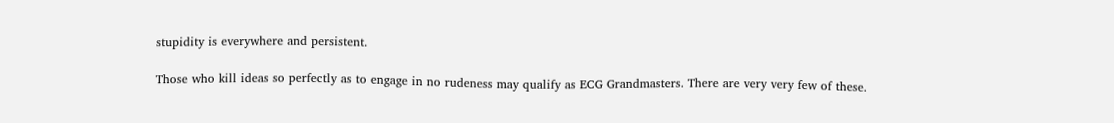stupidity is everywhere and persistent.

Those who kill ideas so perfectly as to engage in no rudeness may qualify as ECG Grandmasters. There are very very few of these.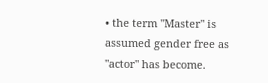• the term "Master" is assumed gender free as "actor" has become.